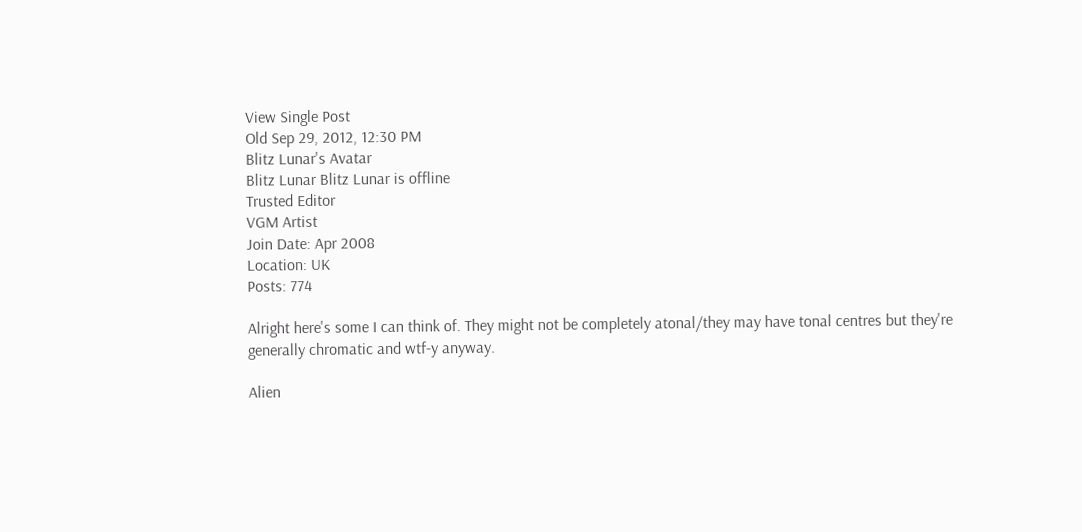View Single Post
Old Sep 29, 2012, 12:30 PM
Blitz Lunar's Avatar
Blitz Lunar Blitz Lunar is offline
Trusted Editor
VGM Artist
Join Date: Apr 2008
Location: UK
Posts: 774

Alright here's some I can think of. They might not be completely atonal/they may have tonal centres but they're generally chromatic and wtf-y anyway.

Alien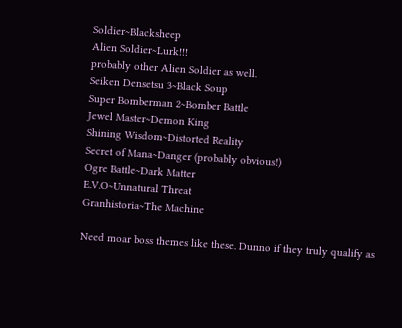Soldier~Blacksheep
Alien Soldier~Lurk!!!
probably other Alien Soldier as well.
Seiken Densetsu 3~Black Soup
Super Bomberman 2~Bomber Battle
Jewel Master~Demon King
Shining Wisdom~Distorted Reality
Secret of Mana~Danger (probably obvious!)
Ogre Battle~Dark Matter
E.V.O~Unnatural Threat
Granhistoria~The Machine

Need moar boss themes like these. Dunno if they truly qualify as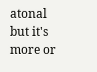atonal but it's more or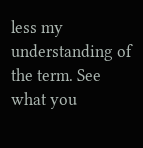less my understanding of the term. See what you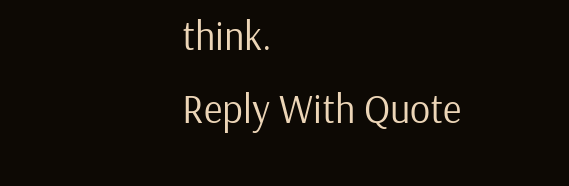think.
Reply With Quote